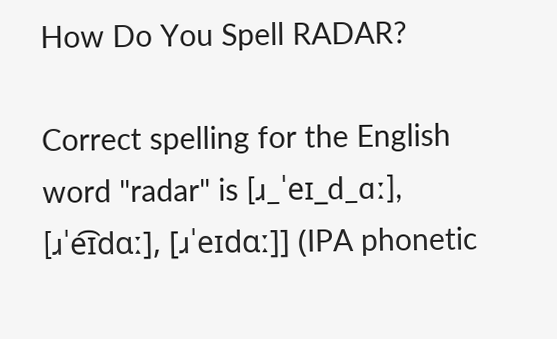How Do You Spell RADAR?

Correct spelling for the English word "radar" is [ɹ_ˈeɪ_d_ɑː], [ɹˈe͡ɪdɑː], [ɹˈeɪdɑː]] (IPA phonetic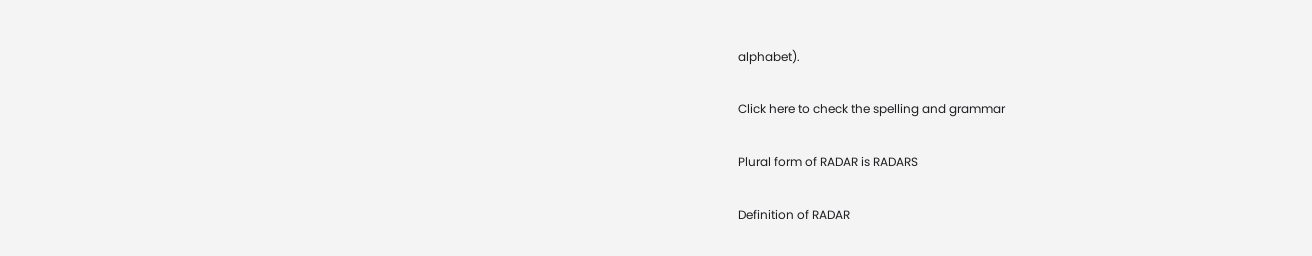alphabet).

Click here to check the spelling and grammar

Plural form of RADAR is RADARS

Definition of RADAR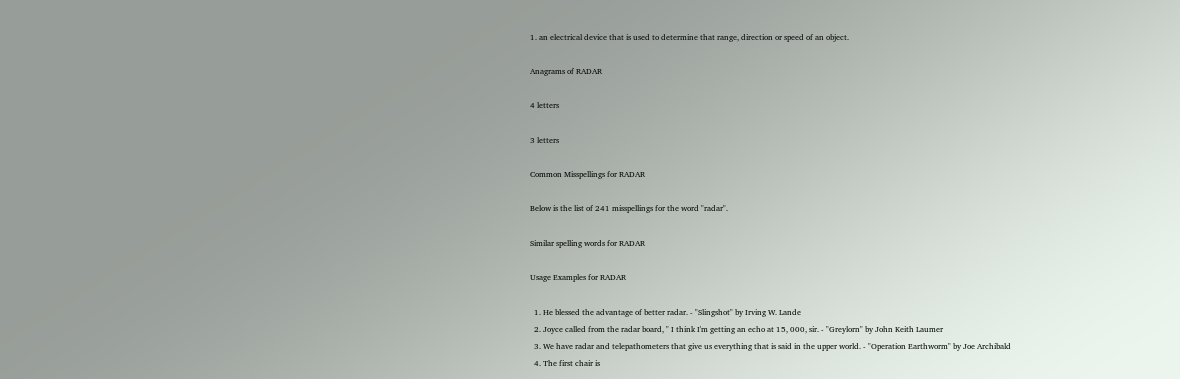1. an electrical device that is used to determine that range, direction or speed of an object.

Anagrams of RADAR

4 letters

3 letters

Common Misspellings for RADAR

Below is the list of 241 misspellings for the word "radar".

Similar spelling words for RADAR

Usage Examples for RADAR

  1. He blessed the advantage of better radar. - "Slingshot" by Irving W. Lande
  2. Joyce called from the radar board, " I think I'm getting an echo at 15, 000, sir. - "Greylorn" by John Keith Laumer
  3. We have radar and telepathometers that give us everything that is said in the upper world. - "Operation Earthworm" by Joe Archibald
  4. The first chair is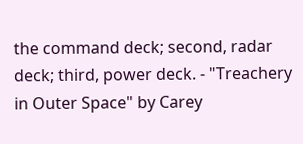the command deck; second, radar deck; third, power deck. - "Treachery in Outer Space" by Carey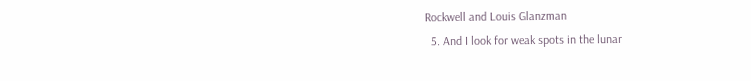Rockwell and Louis Glanzman
  5. And I look for weak spots in the lunar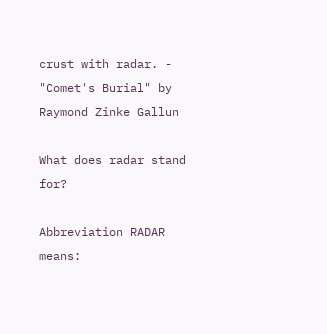crust with radar. - "Comet's Burial" by Raymond Zinke Gallun

What does radar stand for?

Abbreviation RADAR means: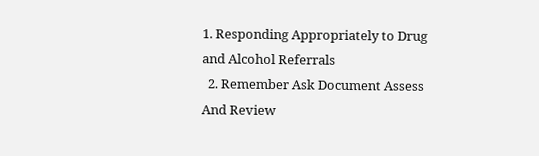1. Responding Appropriately to Drug and Alcohol Referrals
  2. Remember Ask Document Assess And Review